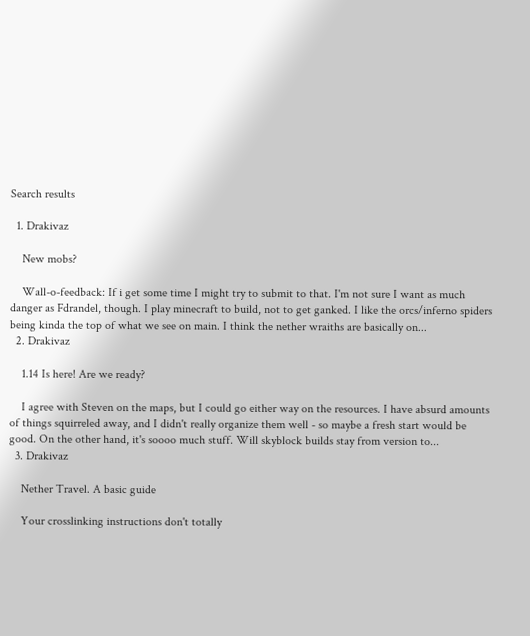Search results

  1. Drakivaz

    New mobs?

    Wall-o-feedback: If i get some time I might try to submit to that. I'm not sure I want as much danger as Fdrandel, though. I play minecraft to build, not to get ganked. I like the orcs/inferno spiders being kinda the top of what we see on main. I think the nether wraiths are basically on...
  2. Drakivaz

    1.14 Is here! Are we ready?

    I agree with Steven on the maps, but I could go either way on the resources. I have absurd amounts of things squirreled away, and I didn't really organize them well - so maybe a fresh start would be good. On the other hand, it's soooo much stuff. Will skyblock builds stay from version to...
  3. Drakivaz

    Nether Travel. A basic guide

    Your crosslinking instructions don't totally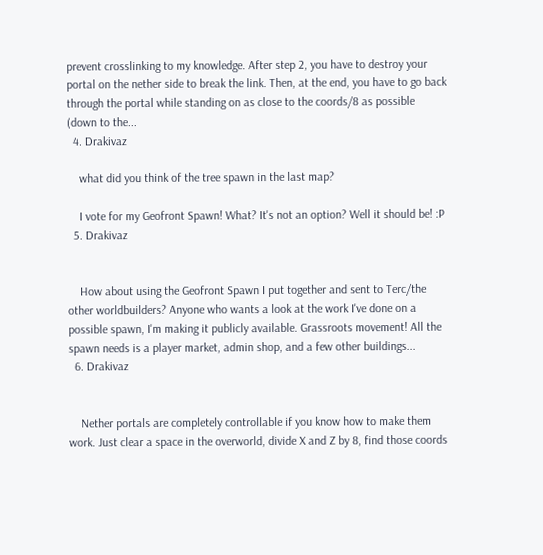prevent crosslinking to my knowledge. After step 2, you have to destroy your portal on the nether side to break the link. Then, at the end, you have to go back through the portal while standing on as close to the coords/8 as possible (down to the...
  4. Drakivaz

    what did you think of the tree spawn in the last map?

    I vote for my Geofront Spawn! What? It's not an option? Well it should be! :P
  5. Drakivaz


    How about using the Geofront Spawn I put together and sent to Terc/the other worldbuilders? Anyone who wants a look at the work I've done on a possible spawn, I'm making it publicly available. Grassroots movement! All the spawn needs is a player market, admin shop, and a few other buildings...
  6. Drakivaz


    Nether portals are completely controllable if you know how to make them work. Just clear a space in the overworld, divide X and Z by 8, find those coords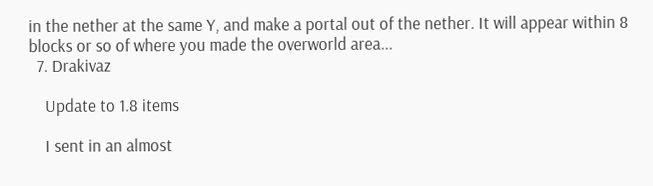in the nether at the same Y, and make a portal out of the nether. It will appear within 8 blocks or so of where you made the overworld area...
  7. Drakivaz

    Update to 1.8 items

    I sent in an almost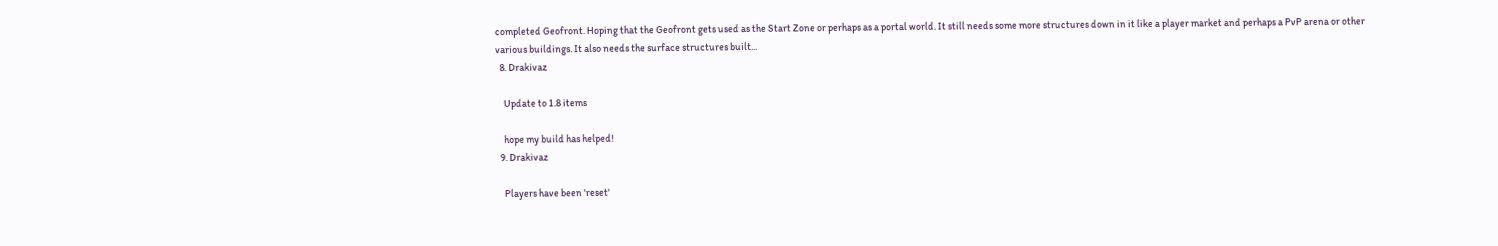completed Geofront. Hoping that the Geofront gets used as the Start Zone or perhaps as a portal world. It still needs some more structures down in it like a player market and perhaps a PvP arena or other various buildings. It also needs the surface structures built...
  8. Drakivaz

    Update to 1.8 items

    hope my build has helped!
  9. Drakivaz

    Players have been 'reset'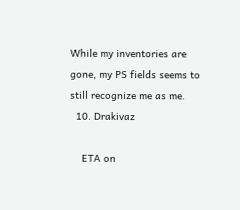While my inventories are gone, my PS fields seems to still recognize me as me.
  10. Drakivaz

    ETA on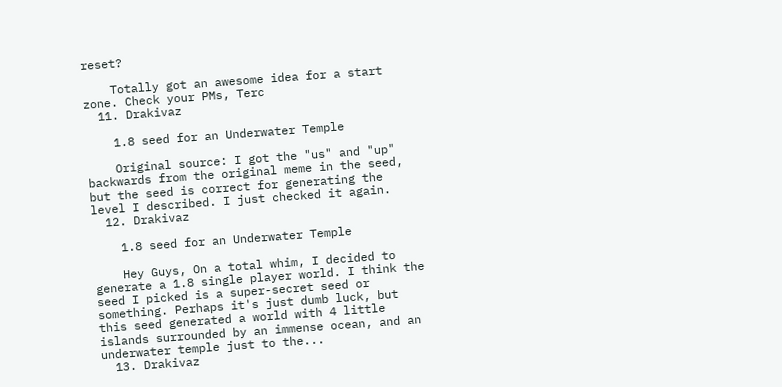reset?

    Totally got an awesome idea for a start zone. Check your PMs, Terc
  11. Drakivaz

    1.8 seed for an Underwater Temple

    Original source: I got the "us" and "up" backwards from the original meme in the seed, but the seed is correct for generating the level I described. I just checked it again.
  12. Drakivaz

    1.8 seed for an Underwater Temple

    Hey Guys, On a total whim, I decided to generate a 1.8 single player world. I think the seed I picked is a super-secret seed or something. Perhaps it's just dumb luck, but this seed generated a world with 4 little islands surrounded by an immense ocean, and an underwater temple just to the...
  13. Drakivaz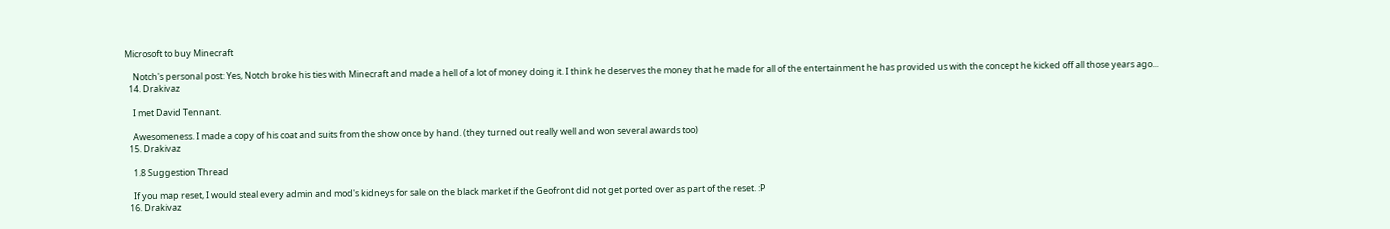Microsoft to buy Minecraft

    Notch's personal post: Yes, Notch broke his ties with Minecraft and made a hell of a lot of money doing it. I think he deserves the money that he made for all of the entertainment he has provided us with the concept he kicked off all those years ago...
  14. Drakivaz

    I met David Tennant.

    Awesomeness. I made a copy of his coat and suits from the show once by hand. (they turned out really well and won several awards too)
  15. Drakivaz

    1.8 Suggestion Thread

    If you map reset, I would steal every admin and mod's kidneys for sale on the black market if the Geofront did not get ported over as part of the reset. :P
  16. Drakivaz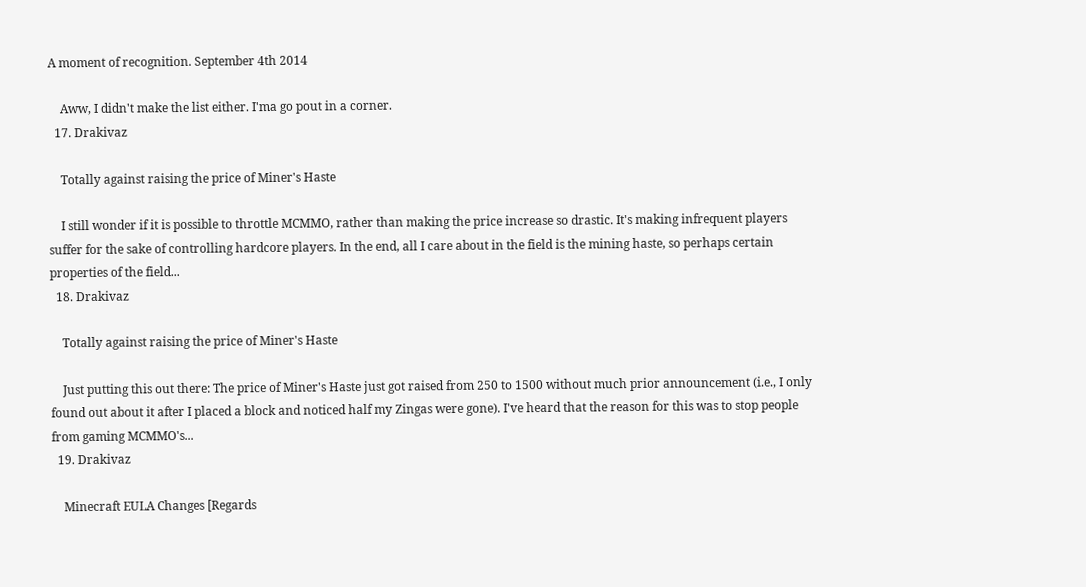A moment of recognition. September 4th 2014

    Aww, I didn't make the list either. I'ma go pout in a corner.
  17. Drakivaz

    Totally against raising the price of Miner's Haste

    I still wonder if it is possible to throttle MCMMO, rather than making the price increase so drastic. It's making infrequent players suffer for the sake of controlling hardcore players. In the end, all I care about in the field is the mining haste, so perhaps certain properties of the field...
  18. Drakivaz

    Totally against raising the price of Miner's Haste

    Just putting this out there: The price of Miner's Haste just got raised from 250 to 1500 without much prior announcement (i.e., I only found out about it after I placed a block and noticed half my Zingas were gone). I've heard that the reason for this was to stop people from gaming MCMMO's...
  19. Drakivaz

    Minecraft EULA Changes [Regards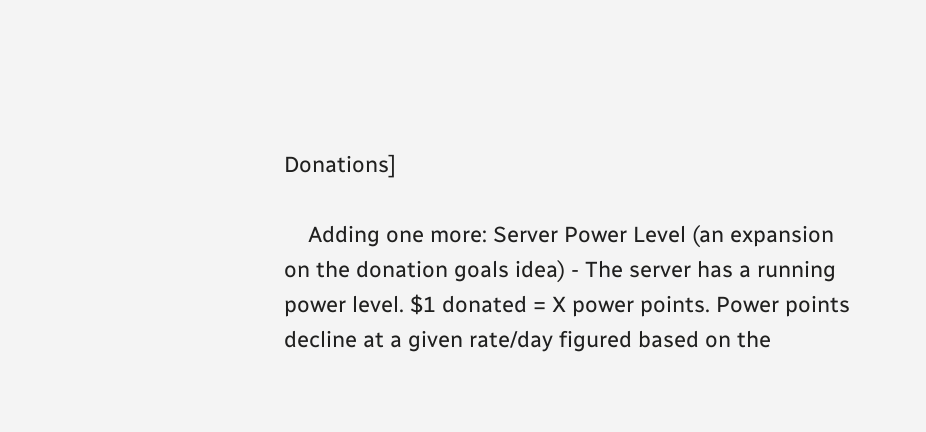Donations]

    Adding one more: Server Power Level (an expansion on the donation goals idea) - The server has a running power level. $1 donated = X power points. Power points decline at a given rate/day figured based on the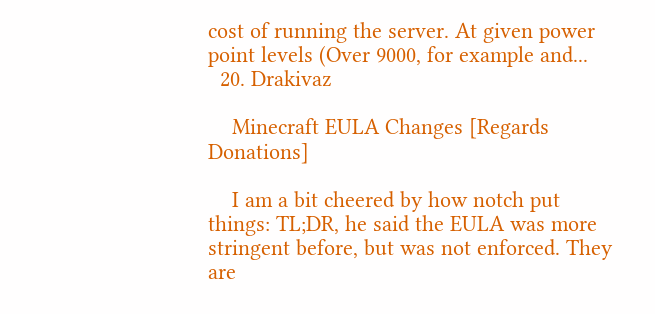cost of running the server. At given power point levels (Over 9000, for example and...
  20. Drakivaz

    Minecraft EULA Changes [Regards Donations]

    I am a bit cheered by how notch put things: TL;DR, he said the EULA was more stringent before, but was not enforced. They are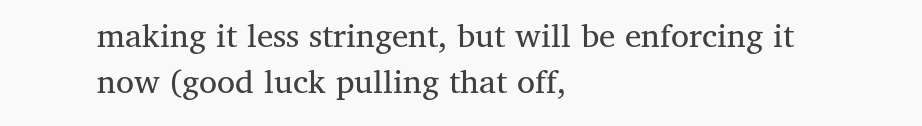making it less stringent, but will be enforcing it now (good luck pulling that off,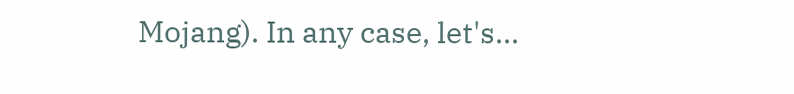Mojang). In any case, let's...